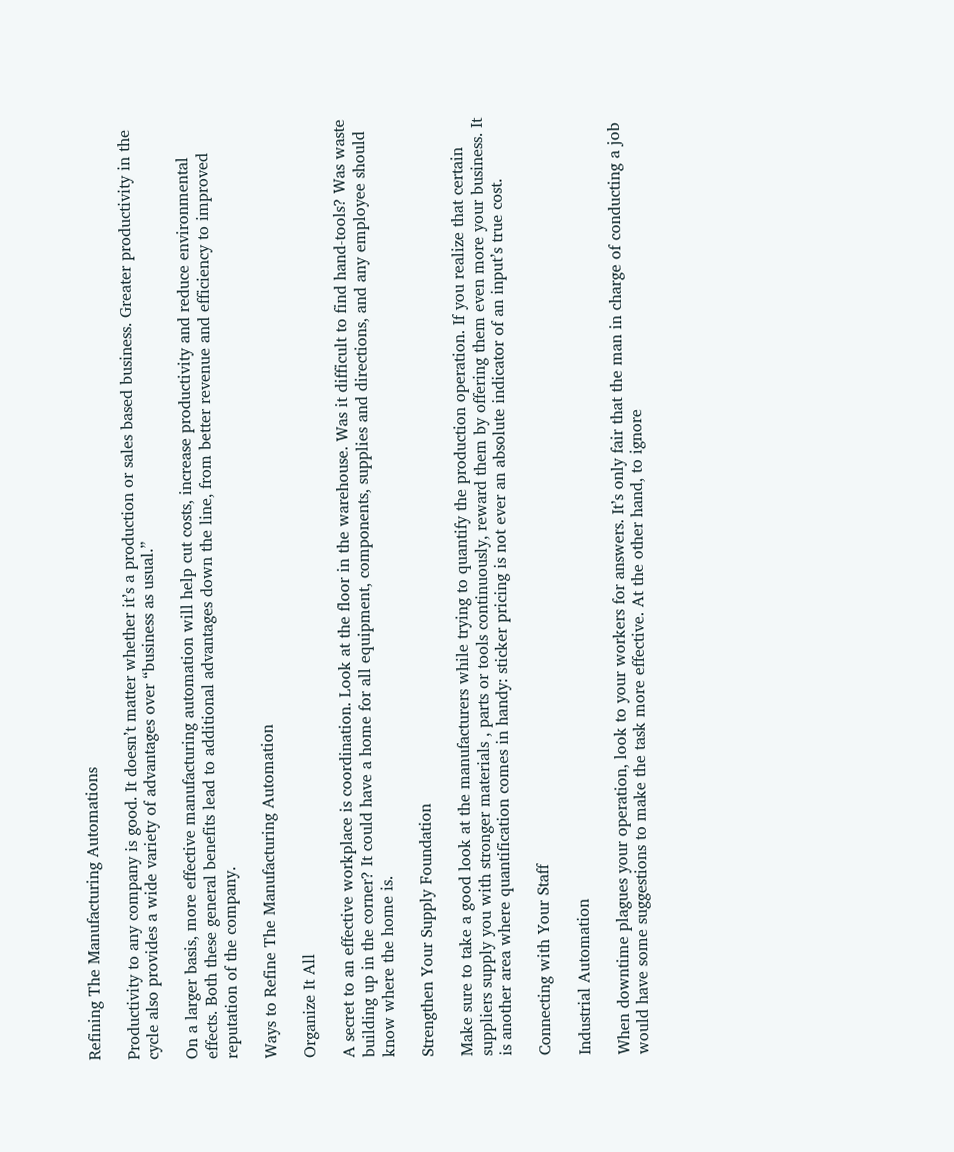Refining The Manufacturing Automations

Productivity to any company is good. It doesn’t matter whether it’s a production or sales based business. Greater productivity in the cycle also provides a wide variety of advantages over “business as usual.”

On a larger basis, more effective manufacturing automation will help cut costs, increase productivity and reduce environmental effects. Both these general benefits lead to additional advantages down the line, from better revenue and efficiency to improved reputation of the company.

Ways to Refine The Manufacturing Automation

Organize It All

A secret to an effective workplace is coordination. Look at the floor in the warehouse. Was it difficult to find hand-tools? Was waste building up in the corner? It could have a home for all equipment, components, supplies and directions, and any employee should know where the home is.

Strengthen Your Supply Foundation

Make sure to take a good look at the manufacturers while trying to quantify the production operation. If you realize that certain suppliers supply you with stronger materials , parts or tools continuously, reward them by offering them even more your business. It is another area where quantification comes in handy: sticker pricing is not ever an absolute indicator of an input’s true cost.

Connecting with Your Staff

Industrial Automation

When downtime plagues your operation, look to your workers for answers. It’s only fair that the man in charge of conducting a job would have some suggestions to make the task more effective. At the other hand, to ignore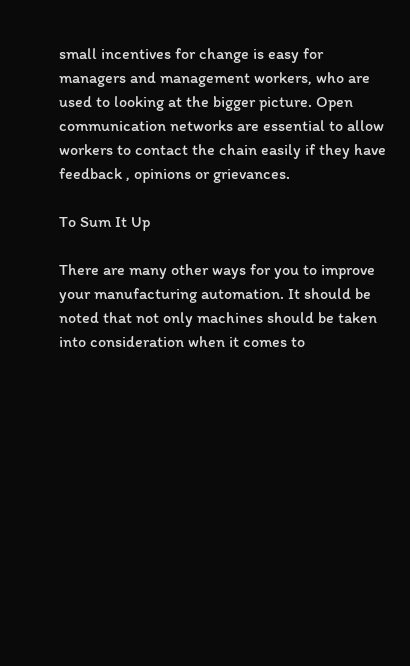small incentives for change is easy for managers and management workers, who are used to looking at the bigger picture. Open communication networks are essential to allow workers to contact the chain easily if they have feedback , opinions or grievances.

To Sum It Up

There are many other ways for you to improve your manufacturing automation. It should be noted that not only machines should be taken into consideration when it comes to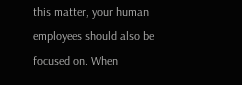this matter, your human employees should also be focused on. When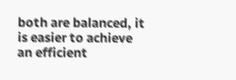both are balanced, it is easier to achieve an efficient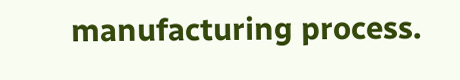manufacturing process.